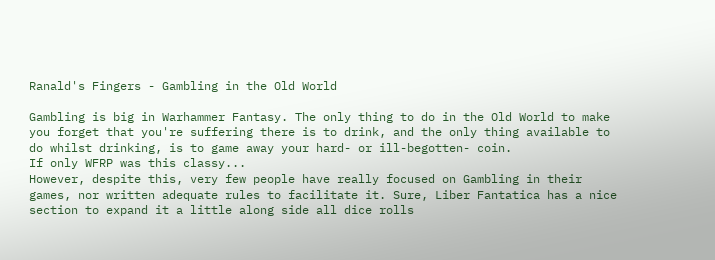Ranald's Fingers - Gambling in the Old World

Gambling is big in Warhammer Fantasy. The only thing to do in the Old World to make you forget that you're suffering there is to drink, and the only thing available to do whilst drinking, is to game away your hard- or ill-begotten- coin.
If only WFRP was this classy...
However, despite this, very few people have really focused on Gambling in their games, nor written adequate rules to facilitate it. Sure, Liber Fantatica has a nice section to expand it a little along side all dice rolls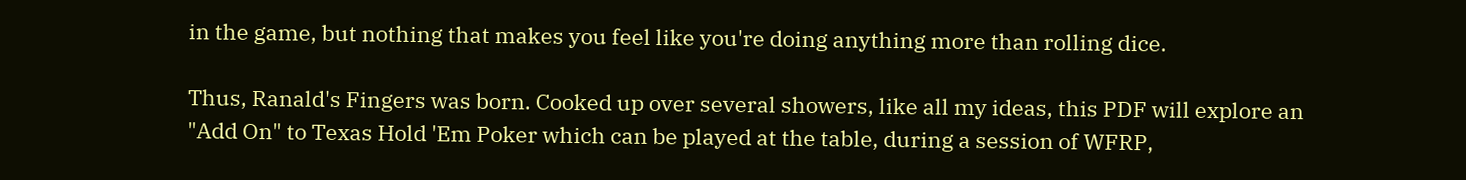in the game, but nothing that makes you feel like you're doing anything more than rolling dice.

Thus, Ranald's Fingers was born. Cooked up over several showers, like all my ideas, this PDF will explore an "Add On" to Texas Hold 'Em Poker which can be played at the table, during a session of WFRP,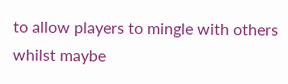to allow players to mingle with others whilst maybe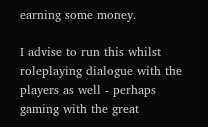earning some money.

I advise to run this whilst roleplaying dialogue with the players as well - perhaps gaming with the great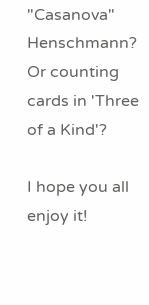"Casanova" Henschmann? Or counting cards in 'Three of a Kind'?

I hope you all enjoy it!